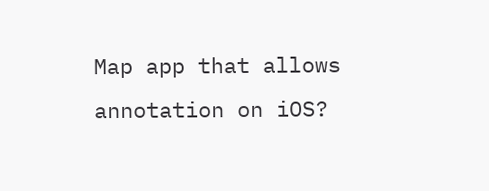Map app that allows annotation on iOS?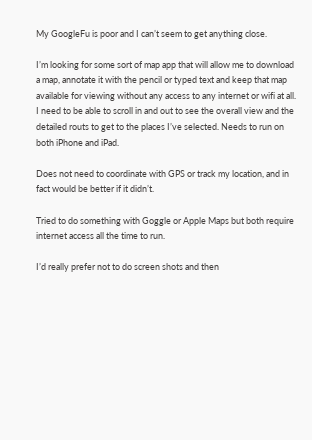My GoogleFu is poor and I can’t seem to get anything close.

I’m looking for some sort of map app that will allow me to download a map, annotate it with the pencil or typed text and keep that map available for viewing without any access to any internet or wifi at all. I need to be able to scroll in and out to see the overall view and the detailed routs to get to the places I’ve selected. Needs to run on both iPhone and iPad.

Does not need to coordinate with GPS or track my location, and in fact would be better if it didn’t.

Tried to do something with Goggle or Apple Maps but both require internet access all the time to run.

I’d really prefer not to do screen shots and then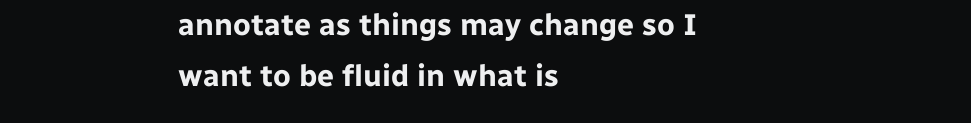annotate as things may change so I want to be fluid in what is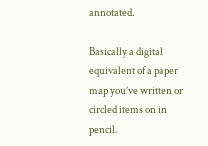annotated.

Basically a digital equivalent of a paper map you’ve written or circled items on in pencil.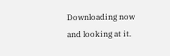Downloading now and looking at it.